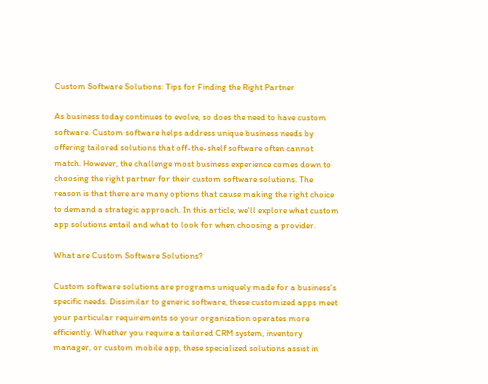Custom Software Solutions: Tips for Finding the Right Partner

As business today continues to evolve, so does the need to have custom software. Custom software helps address unique business needs by offering tailored solutions that off-the-shelf software often cannot match. However, the challenge most business experience comes down to choosing the right partner for their custom software solutions. The reason is that there are many options that cause making the right choice to demand a strategic approach. In this article, we'll explore what custom app solutions entail and what to look for when choosing a provider.

What are Custom Software Solutions?

Custom software solutions are programs uniquely made for a business's specific needs. Dissimilar to generic software, these customized apps meet your particular requirements so your organization operates more efficiently. Whether you require a tailored CRM system, inventory manager, or custom mobile app, these specialized solutions assist in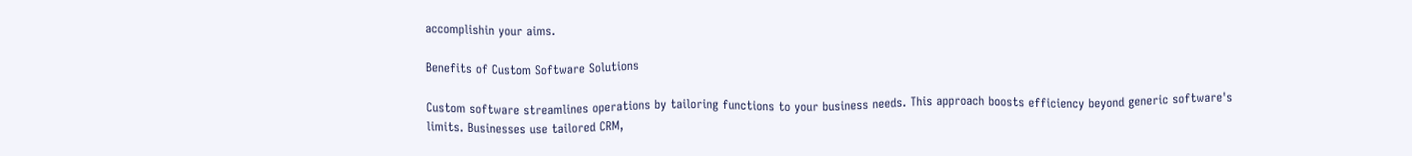accomplishin your aims.

Benefits of Custom Software Solutions

Custom software streamlines operations by tailoring functions to your business needs. This approach boosts efficiency beyond generic software's limits. Businesses use tailored CRM,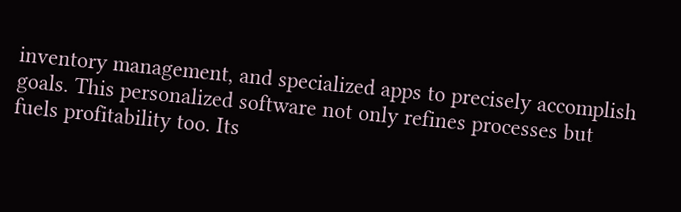inventory management, and specialized apps to precisely accomplish goals. This personalized software not only refines processes but fuels profitability too. Its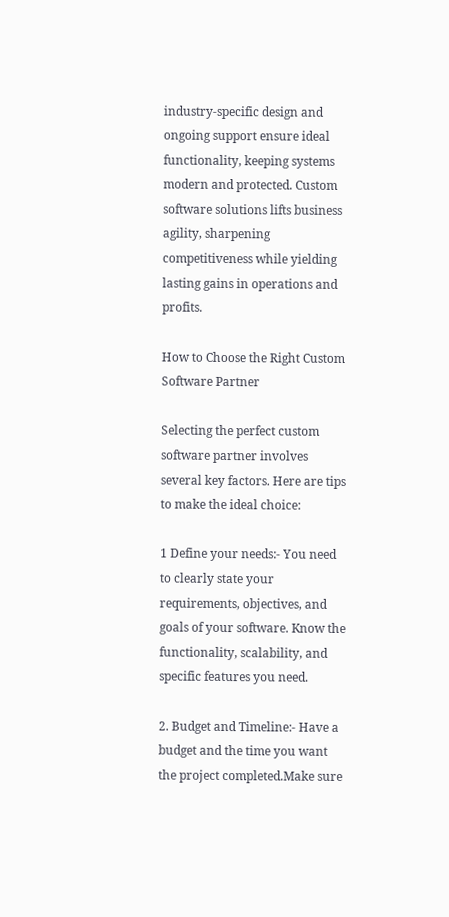industry-specific design and ongoing support ensure ideal functionality, keeping systems modern and protected. Custom software solutions lifts business agility, sharpening competitiveness while yielding lasting gains in operations and profits.

How to Choose the Right Custom Software Partner

Selecting the perfect custom software partner involves several key factors. Here are tips to make the ideal choice:

1 Define your needs:- You need to clearly state your requirements, objectives, and goals of your software. Know the functionality, scalability, and specific features you need.

2. Budget and Timeline:- Have a budget and the time you want the project completed.Make sure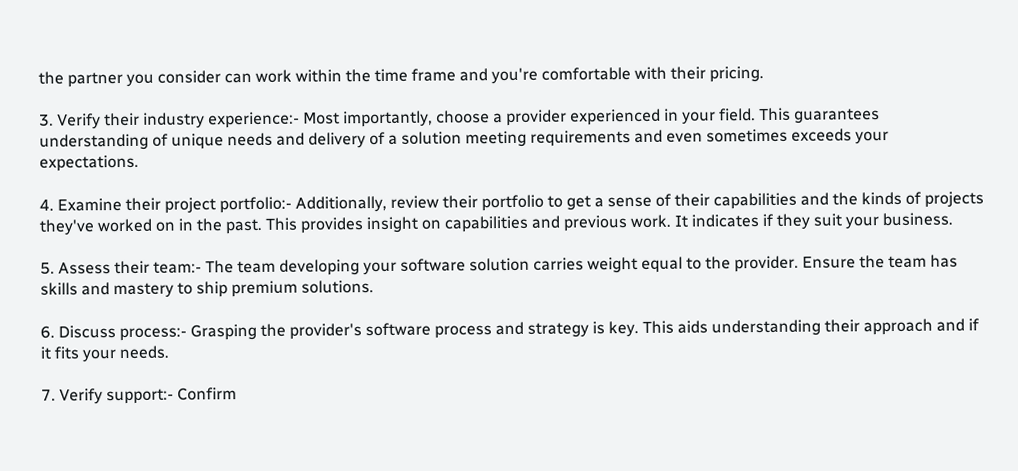the partner you consider can work within the time frame and you're comfortable with their pricing.

3. Verify their industry experience:- Most importantly, choose a provider experienced in your field. This guarantees understanding of unique needs and delivery of a solution meeting requirements and even sometimes exceeds your expectations.

4. Examine their project portfolio:- Additionally, review their portfolio to get a sense of their capabilities and the kinds of projects they've worked on in the past. This provides insight on capabilities and previous work. It indicates if they suit your business.

5. Assess their team:- The team developing your software solution carries weight equal to the provider. Ensure the team has skills and mastery to ship premium solutions.

6. Discuss process:- Grasping the provider's software process and strategy is key. This aids understanding their approach and if it fits your needs.

7. Verify support:- Confirm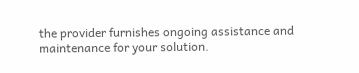the provider furnishes ongoing assistance and maintenance for your solution.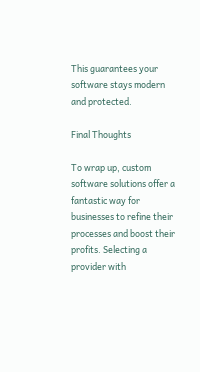This guarantees your software stays modern and protected.

Final Thoughts

To wrap up, custom software solutions offer a fantastic way for businesses to refine their processes and boost their profits. Selecting a provider with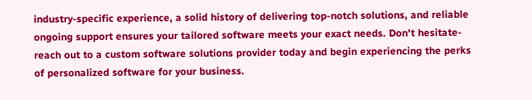industry-specific experience, a solid history of delivering top-notch solutions, and reliable ongoing support ensures your tailored software meets your exact needs. Don't hesitate-reach out to a custom software solutions provider today and begin experiencing the perks of personalized software for your business.